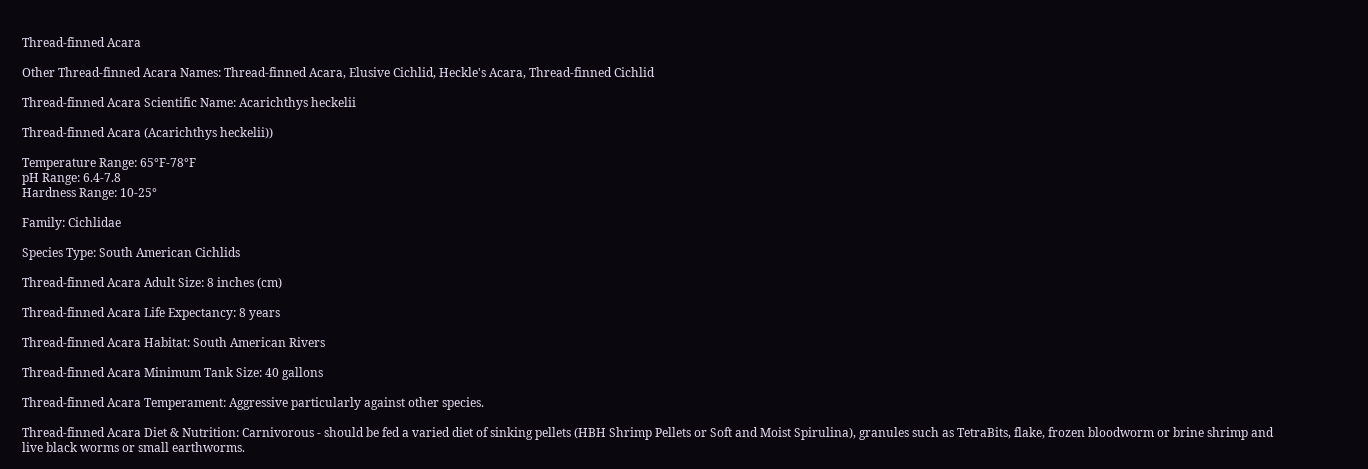Thread-finned Acara

Other Thread-finned Acara Names: Thread-finned Acara, Elusive Cichlid, Heckle's Acara, Thread-finned Cichlid

Thread-finned Acara Scientific Name: Acarichthys heckelii

Thread-finned Acara (Acarichthys heckelii))

Temperature Range: 65°F-78°F
pH Range: 6.4-7.8
Hardness Range: 10-25°

Family: Cichlidae

Species Type: South American Cichlids

Thread-finned Acara Adult Size: 8 inches (cm)

Thread-finned Acara Life Expectancy: 8 years

Thread-finned Acara Habitat: South American Rivers

Thread-finned Acara Minimum Tank Size: 40 gallons

Thread-finned Acara Temperament: Aggressive particularly against other species.

Thread-finned Acara Diet & Nutrition: Carnivorous - should be fed a varied diet of sinking pellets (HBH Shrimp Pellets or Soft and Moist Spirulina), granules such as TetraBits, flake, frozen bloodworm or brine shrimp and live black worms or small earthworms.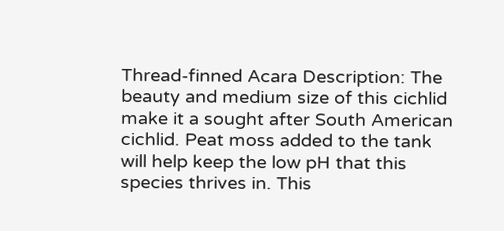Thread-finned Acara Description: The beauty and medium size of this cichlid make it a sought after South American cichlid. Peat moss added to the tank will help keep the low pH that this species thrives in. This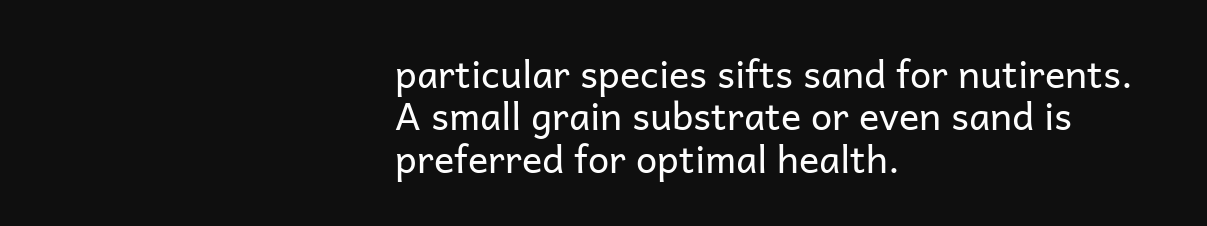particular species sifts sand for nutirents. A small grain substrate or even sand is preferred for optimal health.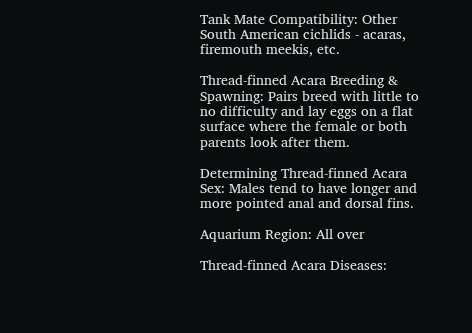Tank Mate Compatibility: Other South American cichlids - acaras, firemouth meekis, etc.

Thread-finned Acara Breeding & Spawning: Pairs breed with little to no difficulty and lay eggs on a flat surface where the female or both parents look after them.

Determining Thread-finned Acara Sex: Males tend to have longer and more pointed anal and dorsal fins.

Aquarium Region: All over

Thread-finned Acara Diseases: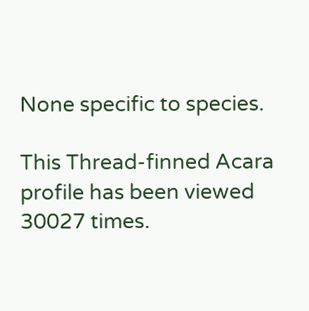None specific to species.

This Thread-finned Acara profile has been viewed 30027 times.